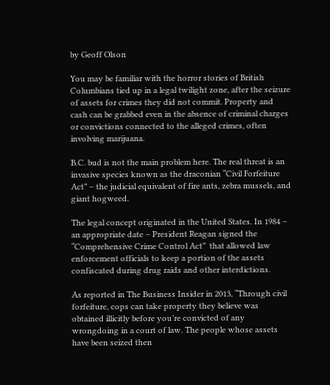by Geoff Olson

You may be familiar with the horror stories of British Columbians tied up in a legal twilight zone, after the seizure of assets for crimes they did not commit. Property and cash can be grabbed even in the absence of criminal charges or convictions connected to the alleged crimes, often involving marijuana.

B.C. bud is not the main problem here. The real threat is an invasive species known as the draconian “Civil Forfeiture Act” – the judicial equivalent of fire ants, zebra mussels, and giant hogweed.

The legal concept originated in the United States. In 1984 –  an appropriate date – President Reagan signed the “Comprehensive Crime Control Act”  that allowed law enforcement officials to keep a portion of the assets confiscated during drug raids and other interdictions.

As reported in The Business Insider in 2013, “Through civil forfeiture, cops can take property they believe was obtained illicitly before you’re convicted of any wrongdoing in a court of law. The people whose assets have been seized then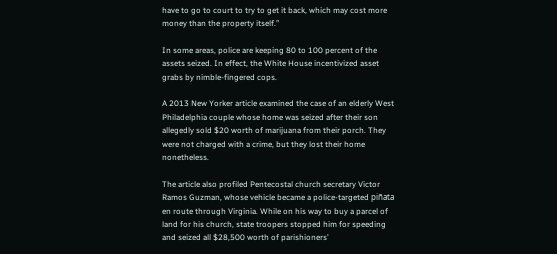have to go to court to try to get it back, which may cost more money than the property itself.”

In some areas, police are keeping 80 to 100 percent of the assets seized. In effect, the White House incentivized asset grabs by nimble-fingered cops.

A 2013 New Yorker article examined the case of an elderly West Philadelphia couple whose home was seized after their son allegedly sold $20 worth of marijuana from their porch. They were not charged with a crime, but they lost their home nonetheless.

The article also profiled Pentecostal church secretary Victor Ramos Guzman, whose vehicle became a police-targeted piñata en route through Virginia. While on his way to buy a parcel of land for his church, state troopers stopped him for speeding and seized all $28,500 worth of parishioners’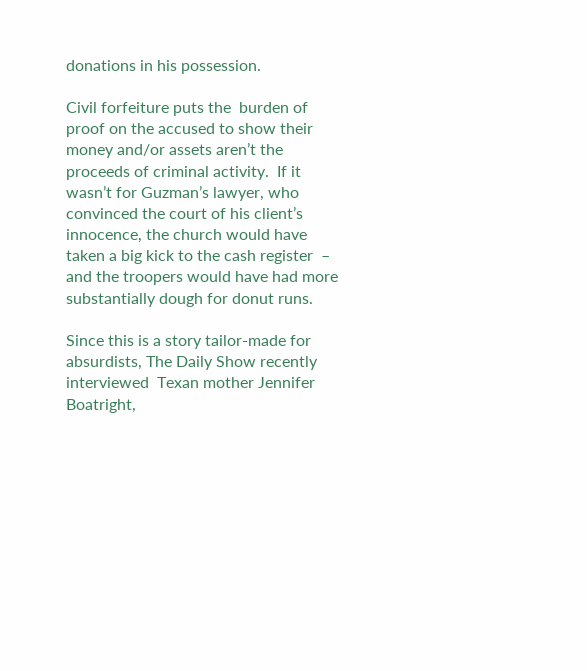donations in his possession.

Civil forfeiture puts the  burden of proof on the accused to show their money and/or assets aren’t the proceeds of criminal activity.  If it wasn’t for Guzman’s lawyer, who convinced the court of his client’s innocence, the church would have taken a big kick to the cash register  – and the troopers would have had more substantially dough for donut runs.

Since this is a story tailor-made for absurdists, The Daily Show recently interviewed  Texan mother Jennifer Boatright,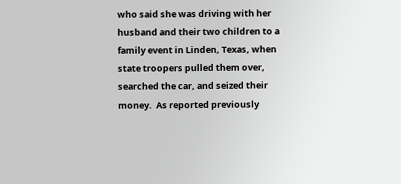who said she was driving with her husband and their two children to a family event in Linden, Texas, when state troopers pulled them over, searched the car, and seized their money.  As reported previously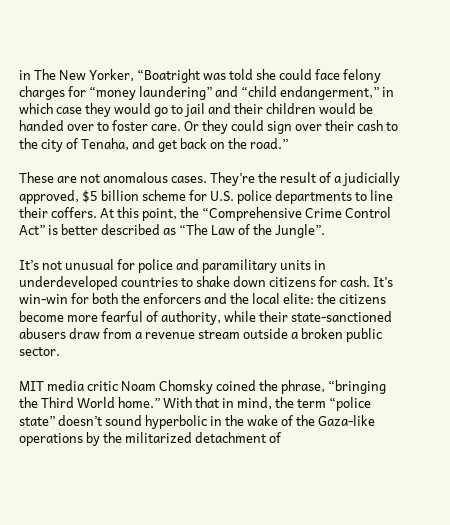in The New Yorker, “Boatright was told she could face felony charges for “money laundering” and “child endangerment,” in which case they would go to jail and their children would be handed over to foster care. Or they could sign over their cash to the city of Tenaha, and get back on the road.”

These are not anomalous cases. They’re the result of a judicially approved, $5 billion scheme for U.S. police departments to line their coffers. At this point, the “Comprehensive Crime Control Act” is better described as “The Law of the Jungle”.

It’s not unusual for police and paramilitary units in underdeveloped countries to shake down citizens for cash. It’s win-win for both the enforcers and the local elite: the citizens become more fearful of authority, while their state-sanctioned abusers draw from a revenue stream outside a broken public sector.

MIT media critic Noam Chomsky coined the phrase, “bringing the Third World home.” With that in mind, the term “police state” doesn’t sound hyperbolic in the wake of the Gaza-like operations by the militarized detachment of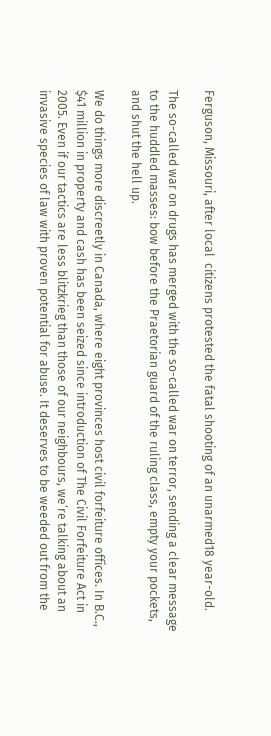Ferguson, Missouri, after local  citizens protested the fatal shooting of an unarmed18 year-old.

The so-called war on drugs has merged with the so-called war on terror, sending a clear message to the huddled masses: bow before the Praetorian guard of the ruling class, empty your pockets, and shut the hell up.

We do things more discreetly in Canada, where eight provinces host civil forfeiture offices. In B.C.,  $41 million in property and cash has been seized since introduction of The Civil Forfeiture Act in 2005. Even if our tactics are less blitzkrieg than those of our neighbours, we’re talking about an invasive species of law with proven potential for abuse. It deserves to be weeded out from the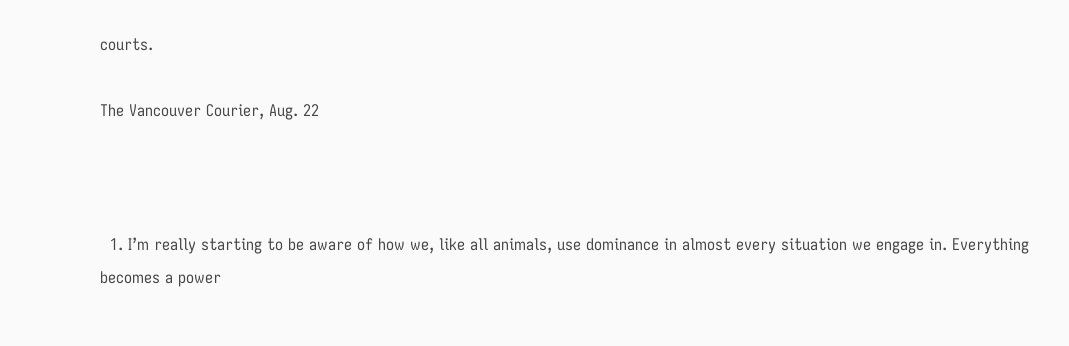courts.

The Vancouver Courier, Aug. 22



  1. I’m really starting to be aware of how we, like all animals, use dominance in almost every situation we engage in. Everything becomes a power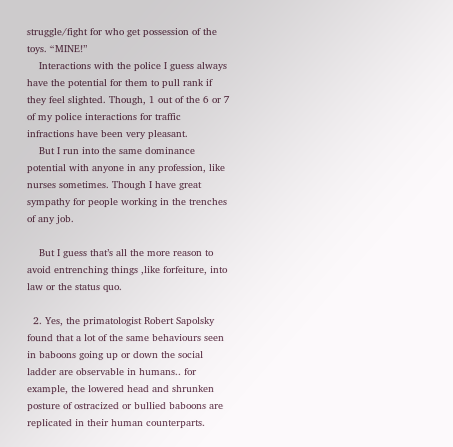struggle/fight for who get possession of the toys. “MINE!”
    Interactions with the police I guess always have the potential for them to pull rank if they feel slighted. Though, 1 out of the 6 or 7 of my police interactions for traffic infractions have been very pleasant.
    But I run into the same dominance potential with anyone in any profession, like nurses sometimes. Though I have great sympathy for people working in the trenches of any job.

    But I guess that’s all the more reason to avoid entrenching things ,like forfeiture, into law or the status quo.

  2. Yes, the primatologist Robert Sapolsky found that a lot of the same behaviours seen in baboons going up or down the social ladder are observable in humans.. for example, the lowered head and shrunken posture of ostracized or bullied baboons are replicated in their human counterparts.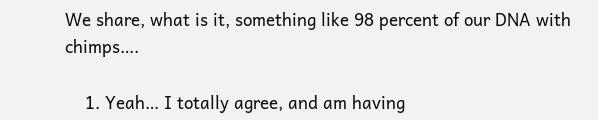We share, what is it, something like 98 percent of our DNA with chimps….

    1. Yeah… I totally agree, and am having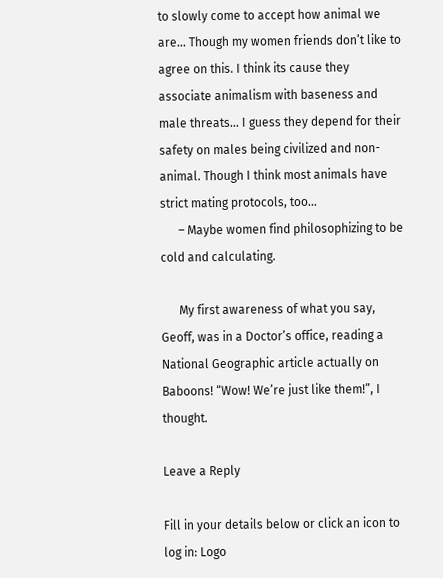to slowly come to accept how animal we are… Though my women friends don’t like to agree on this. I think its cause they associate animalism with baseness and male threats… I guess they depend for their safety on males being civilized and non-animal. Though I think most animals have strict mating protocols, too…
      – Maybe women find philosophizing to be cold and calculating.

      My first awareness of what you say, Geoff, was in a Doctor’s office, reading a National Geographic article actually on Baboons! “Wow! We’re just like them!”, I thought.

Leave a Reply

Fill in your details below or click an icon to log in: Logo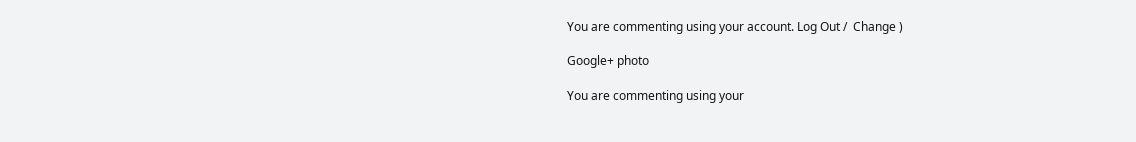You are commenting using your account. Log Out /  Change )

Google+ photo

You are commenting using your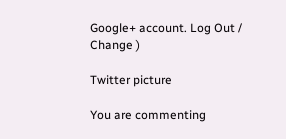Google+ account. Log Out /  Change )

Twitter picture

You are commenting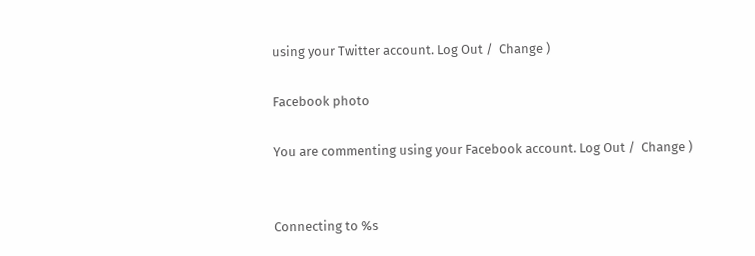using your Twitter account. Log Out /  Change )

Facebook photo

You are commenting using your Facebook account. Log Out /  Change )


Connecting to %s